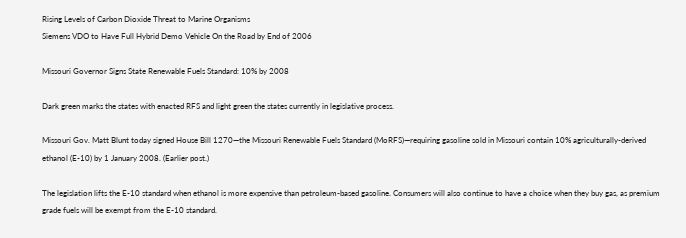Rising Levels of Carbon Dioxide Threat to Marine Organisms
Siemens VDO to Have Full Hybrid Demo Vehicle On the Road by End of 2006

Missouri Governor Signs State Renewable Fuels Standard: 10% by 2008

Dark green marks the states with enacted RFS and light green the states currently in legislative process.

Missouri Gov. Matt Blunt today signed House Bill 1270—the Missouri Renewable Fuels Standard (MoRFS)—requiring gasoline sold in Missouri contain 10% agriculturally-derived ethanol (E-10) by 1 January 2008. (Earlier post.)

The legislation lifts the E-10 standard when ethanol is more expensive than petroleum-based gasoline. Consumers will also continue to have a choice when they buy gas, as premium grade fuels will be exempt from the E-10 standard.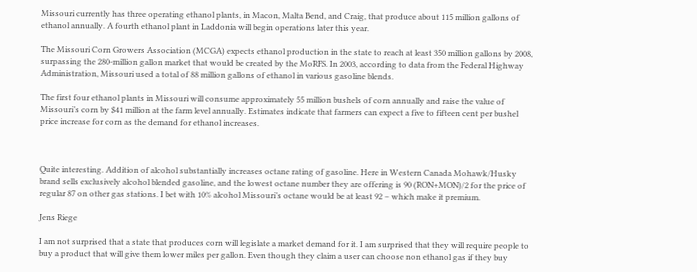Missouri currently has three operating ethanol plants, in Macon, Malta Bend, and Craig, that produce about 115 million gallons of ethanol annually. A fourth ethanol plant in Laddonia will begin operations later this year.

The Missouri Corn Growers Association (MCGA) expects ethanol production in the state to reach at least 350 million gallons by 2008, surpassing the 280-million gallon market that would be created by the MoRFS. In 2003, according to data from the Federal Highway Administration, Missouri used a total of 88 million gallons of ethanol in various gasoline blends.

The first four ethanol plants in Missouri will consume approximately 55 million bushels of corn annually and raise the value of Missouri’s corn by $41 million at the farm level annually. Estimates indicate that farmers can expect a five to fifteen cent per bushel price increase for corn as the demand for ethanol increases.



Quite interesting. Addition of alcohol substantially increases octane rating of gasoline. Here in Western Canada Mohawk/Husky brand sells exclusively alcohol blended gasoline, and the lowest octane number they are offering is 90 (RON+MON)/2 for the price of regular 87 on other gas stations. I bet with 10% alcohol Missouri’s octane would be at least 92 – which make it premium.

Jens Riege

I am not surprised that a state that produces corn will legislate a market demand for it. I am surprised that they will require people to buy a product that will give them lower miles per gallon. Even though they claim a user can choose non ethanol gas if they buy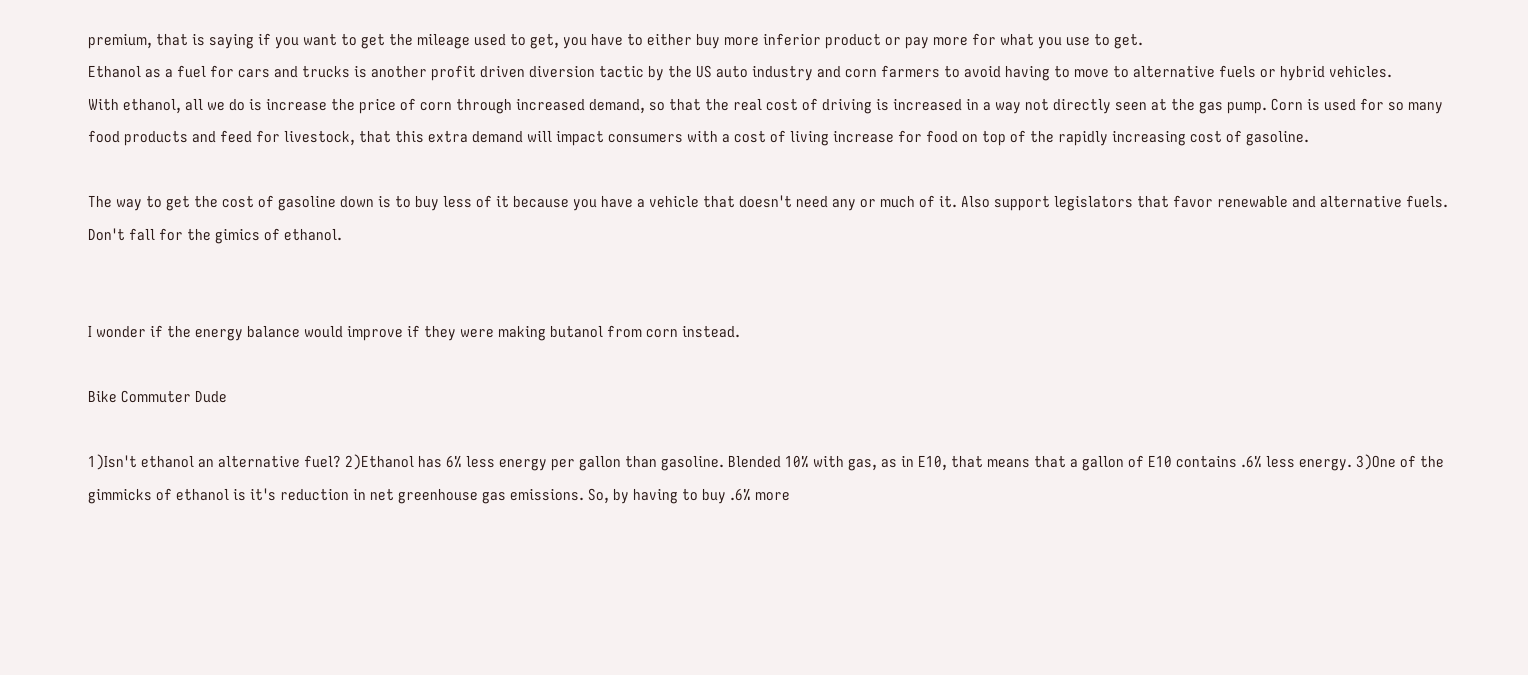premium, that is saying if you want to get the mileage used to get, you have to either buy more inferior product or pay more for what you use to get.
Ethanol as a fuel for cars and trucks is another profit driven diversion tactic by the US auto industry and corn farmers to avoid having to move to alternative fuels or hybrid vehicles.
With ethanol, all we do is increase the price of corn through increased demand, so that the real cost of driving is increased in a way not directly seen at the gas pump. Corn is used for so many food products and feed for livestock, that this extra demand will impact consumers with a cost of living increase for food on top of the rapidly increasing cost of gasoline.

The way to get the cost of gasoline down is to buy less of it because you have a vehicle that doesn't need any or much of it. Also support legislators that favor renewable and alternative fuels.
Don't fall for the gimics of ethanol.


I wonder if the energy balance would improve if they were making butanol from corn instead.

Bike Commuter Dude

1)Isn't ethanol an alternative fuel? 2)Ethanol has 6% less energy per gallon than gasoline. Blended 10% with gas, as in E10, that means that a gallon of E10 contains .6% less energy. 3)One of the gimmicks of ethanol is it's reduction in net greenhouse gas emissions. So, by having to buy .6% more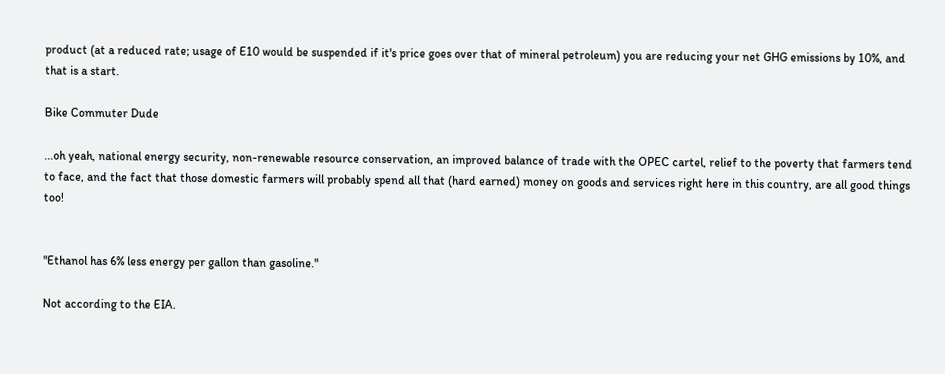product (at a reduced rate; usage of E10 would be suspended if it's price goes over that of mineral petroleum) you are reducing your net GHG emissions by 10%, and that is a start.

Bike Commuter Dude

...oh yeah, national energy security, non-renewable resource conservation, an improved balance of trade with the OPEC cartel, relief to the poverty that farmers tend to face, and the fact that those domestic farmers will probably spend all that (hard earned) money on goods and services right here in this country, are all good things too!


"Ethanol has 6% less energy per gallon than gasoline."

Not according to the EIA.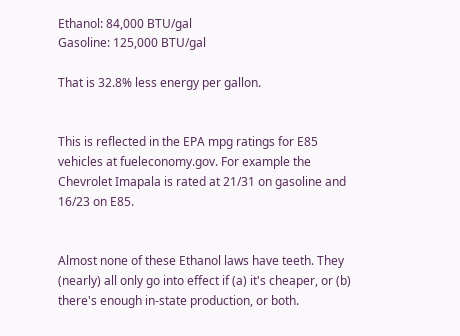Ethanol: 84,000 BTU/gal
Gasoline: 125,000 BTU/gal

That is 32.8% less energy per gallon.


This is reflected in the EPA mpg ratings for E85 vehicles at fueleconomy.gov. For example the Chevrolet Imapala is rated at 21/31 on gasoline and 16/23 on E85.


Almost none of these Ethanol laws have teeth. They (nearly) all only go into effect if (a) it's cheaper, or (b) there's enough in-state production, or both.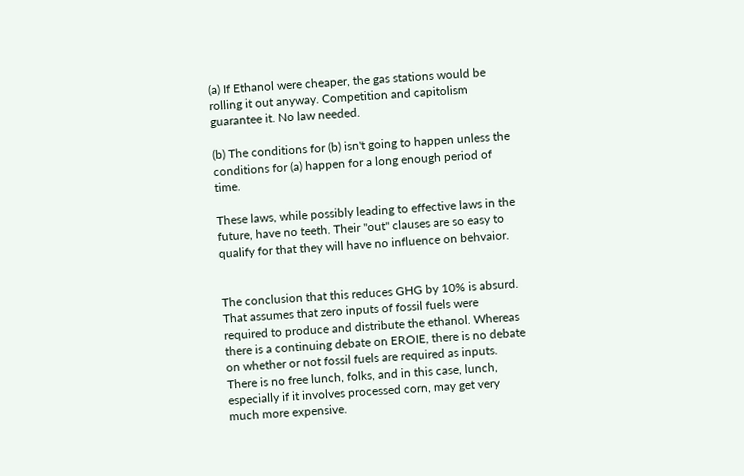(a) If Ethanol were cheaper, the gas stations would be rolling it out anyway. Competition and capitolism guarantee it. No law needed.

(b) The conditions for (b) isn't going to happen unless the conditions for (a) happen for a long enough period of time.

These laws, while possibly leading to effective laws in the future, have no teeth. Their "out" clauses are so easy to qualify for that they will have no influence on behvaior.


The conclusion that this reduces GHG by 10% is absurd. That assumes that zero inputs of fossil fuels were required to produce and distribute the ethanol. Whereas there is a continuing debate on EROIE, there is no debate on whether or not fossil fuels are required as inputs. There is no free lunch, folks, and in this case, lunch, especially if it involves processed corn, may get very much more expensive.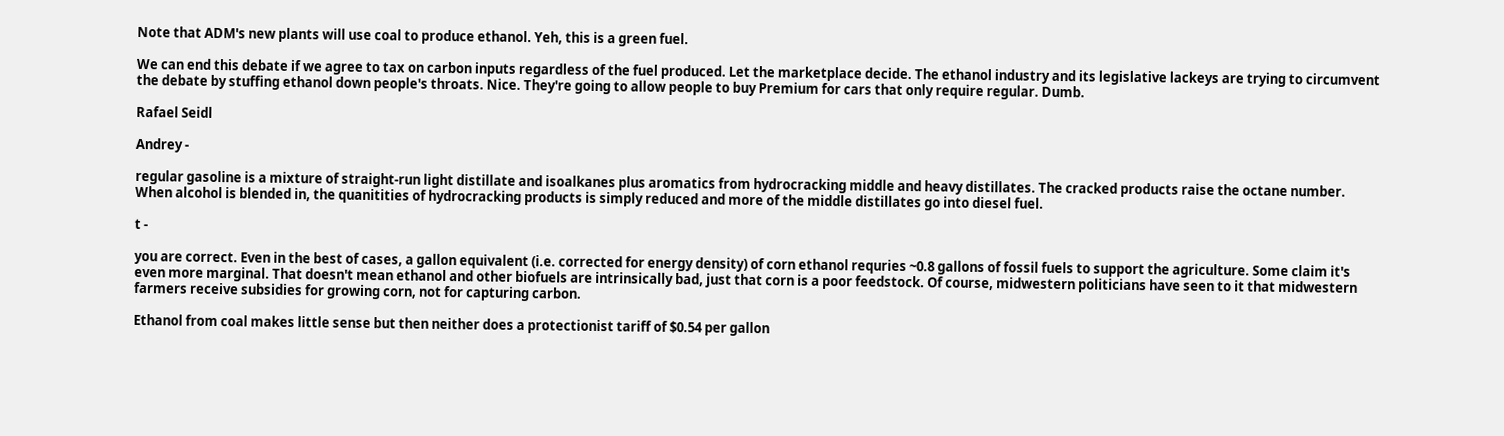Note that ADM's new plants will use coal to produce ethanol. Yeh, this is a green fuel.

We can end this debate if we agree to tax on carbon inputs regardless of the fuel produced. Let the marketplace decide. The ethanol industry and its legislative lackeys are trying to circumvent the debate by stuffing ethanol down people's throats. Nice. They're going to allow people to buy Premium for cars that only require regular. Dumb.

Rafael Seidl

Andrey -

regular gasoline is a mixture of straight-run light distillate and isoalkanes plus aromatics from hydrocracking middle and heavy distillates. The cracked products raise the octane number. When alcohol is blended in, the quanitities of hydrocracking products is simply reduced and more of the middle distillates go into diesel fuel.

t -

you are correct. Even in the best of cases, a gallon equivalent (i.e. corrected for energy density) of corn ethanol requries ~0.8 gallons of fossil fuels to support the agriculture. Some claim it's even more marginal. That doesn't mean ethanol and other biofuels are intrinsically bad, just that corn is a poor feedstock. Of course, midwestern politicians have seen to it that midwestern farmers receive subsidies for growing corn, not for capturing carbon.

Ethanol from coal makes little sense but then neither does a protectionist tariff of $0.54 per gallon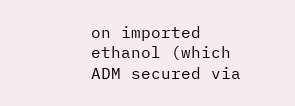on imported ethanol (which ADM secured via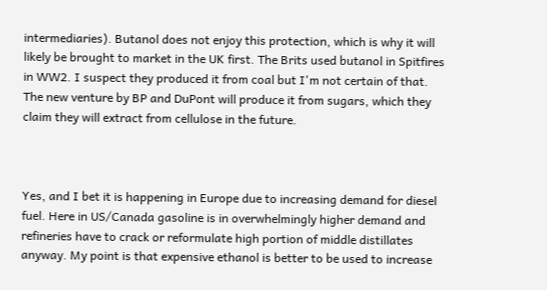intermediaries). Butanol does not enjoy this protection, which is why it will likely be brought to market in the UK first. The Brits used butanol in Spitfires in WW2. I suspect they produced it from coal but I'm not certain of that. The new venture by BP and DuPont will produce it from sugars, which they claim they will extract from cellulose in the future.



Yes, and I bet it is happening in Europe due to increasing demand for diesel fuel. Here in US/Canada gasoline is in overwhelmingly higher demand and refineries have to crack or reformulate high portion of middle distillates anyway. My point is that expensive ethanol is better to be used to increase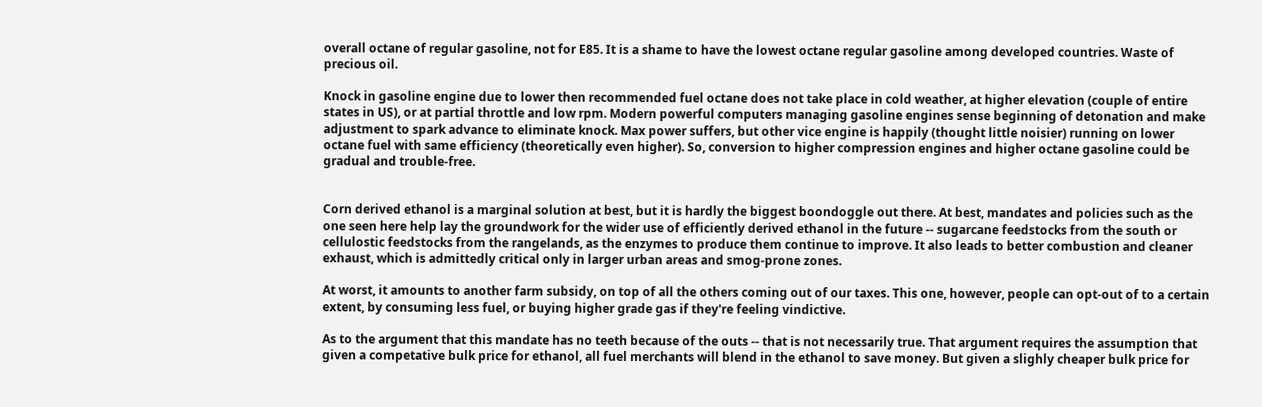overall octane of regular gasoline, not for E85. It is a shame to have the lowest octane regular gasoline among developed countries. Waste of precious oil.

Knock in gasoline engine due to lower then recommended fuel octane does not take place in cold weather, at higher elevation (couple of entire states in US), or at partial throttle and low rpm. Modern powerful computers managing gasoline engines sense beginning of detonation and make adjustment to spark advance to eliminate knock. Max power suffers, but other vice engine is happily (thought little noisier) running on lower octane fuel with same efficiency (theoretically even higher). So, conversion to higher compression engines and higher octane gasoline could be gradual and trouble-free.


Corn derived ethanol is a marginal solution at best, but it is hardly the biggest boondoggle out there. At best, mandates and policies such as the one seen here help lay the groundwork for the wider use of efficiently derived ethanol in the future -- sugarcane feedstocks from the south or cellulostic feedstocks from the rangelands, as the enzymes to produce them continue to improve. It also leads to better combustion and cleaner exhaust, which is admittedly critical only in larger urban areas and smog-prone zones.

At worst, it amounts to another farm subsidy, on top of all the others coming out of our taxes. This one, however, people can opt-out of to a certain extent, by consuming less fuel, or buying higher grade gas if they're feeling vindictive.

As to the argument that this mandate has no teeth because of the outs -- that is not necessarily true. That argument requires the assumption that given a competative bulk price for ethanol, all fuel merchants will blend in the ethanol to save money. But given a slighly cheaper bulk price for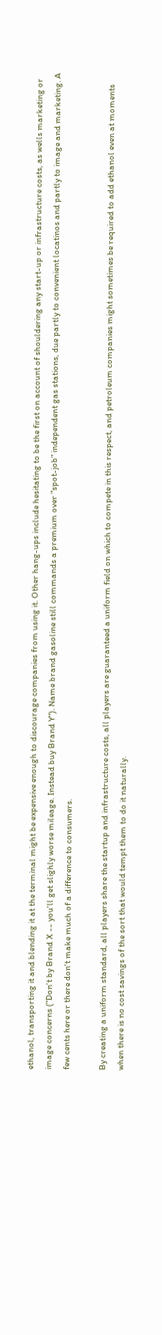ethanol, transporting it and blending it at the terminal might be expensive enough to discourage companies from using it. Other hang-ups include hesitating to be the first on account of shouldering any start-up or infrastructure costs, as wells marketing or image concerns ("Don't by Brand X -- you'll get slighly worse mileage. Instead buy Brand Y"). Name brand gasoline still commands a premium over "spot-job" independent gas stations, due partly to convenient locatinos and partly to image and marketing. A few cents here or there don't make much of a difference to consumers.

By creating a uniform standard, all players share the startup and infrastructure costs, all players are guaranteed a uniform field on which to compete in this respect, and petroleum companies might sometimes be required to add ethanol even at moments when there is no cost savings of the sort that would tempt them to do it naturally.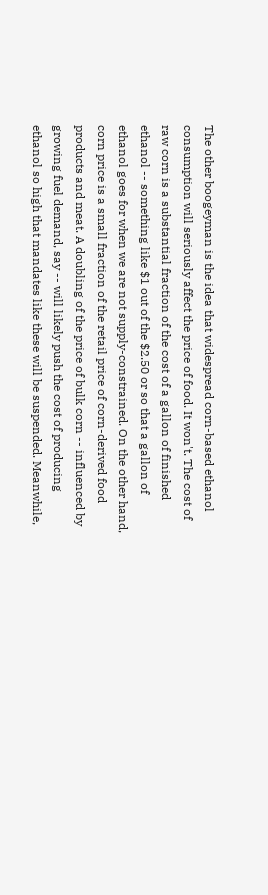The other boogeyman is the idea that widespread corn-based ethanol consumption will seriously affect the price of food. It won't. The cost of raw corn is a substantial fraction of the cost of a gallon of finished ethanol -- something like $1 out of the $2.50 or so that a gallon of ethanol goes for when we are not supply-constrained. On the other hand, corn price is a small fraction of the retail price of corn-derived food products and meat. A doubling of the price of bulk corn -- influenced by growing fuel demand, say -- will likely push the cost of producing ethanol so high that mandates like these will be suspended. Meanwhile,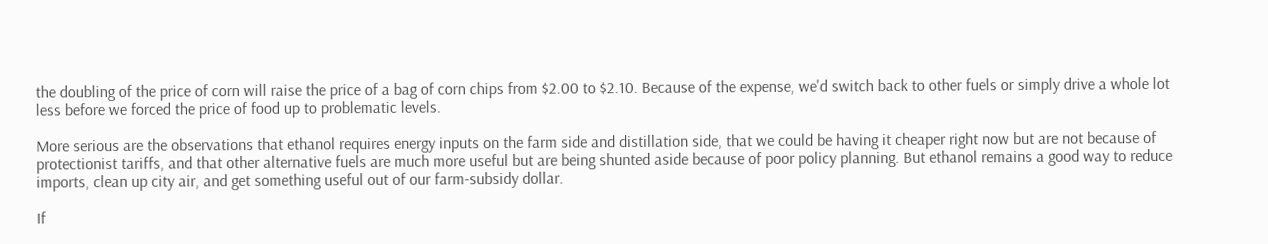the doubling of the price of corn will raise the price of a bag of corn chips from $2.00 to $2.10. Because of the expense, we'd switch back to other fuels or simply drive a whole lot less before we forced the price of food up to problematic levels.

More serious are the observations that ethanol requires energy inputs on the farm side and distillation side, that we could be having it cheaper right now but are not because of protectionist tariffs, and that other alternative fuels are much more useful but are being shunted aside because of poor policy planning. But ethanol remains a good way to reduce imports, clean up city air, and get something useful out of our farm-subsidy dollar.

If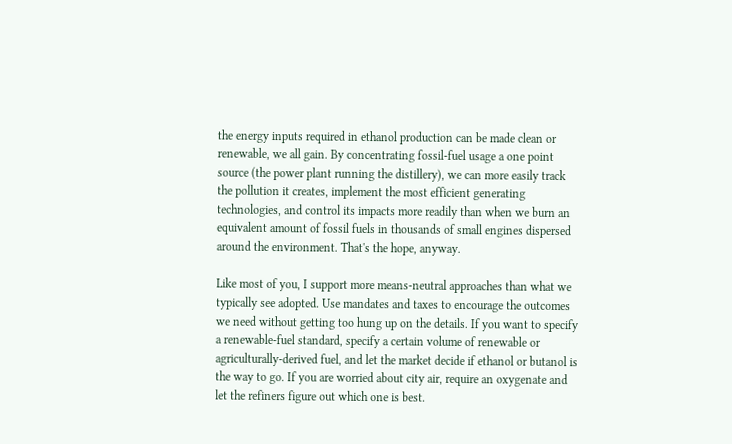the energy inputs required in ethanol production can be made clean or renewable, we all gain. By concentrating fossil-fuel usage a one point source (the power plant running the distillery), we can more easily track the pollution it creates, implement the most efficient generating technologies, and control its impacts more readily than when we burn an equivalent amount of fossil fuels in thousands of small engines dispersed around the environment. That's the hope, anyway.

Like most of you, I support more means-neutral approaches than what we typically see adopted. Use mandates and taxes to encourage the outcomes we need without getting too hung up on the details. If you want to specify a renewable-fuel standard, specify a certain volume of renewable or agriculturally-derived fuel, and let the market decide if ethanol or butanol is the way to go. If you are worried about city air, require an oxygenate and let the refiners figure out which one is best.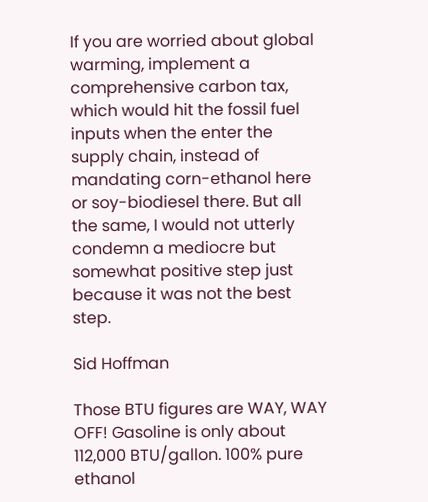If you are worried about global warming, implement a comprehensive carbon tax, which would hit the fossil fuel inputs when the enter the supply chain, instead of mandating corn-ethanol here or soy-biodiesel there. But all the same, I would not utterly condemn a mediocre but somewhat positive step just because it was not the best step.

Sid Hoffman

Those BTU figures are WAY, WAY OFF! Gasoline is only about 112,000 BTU/gallon. 100% pure ethanol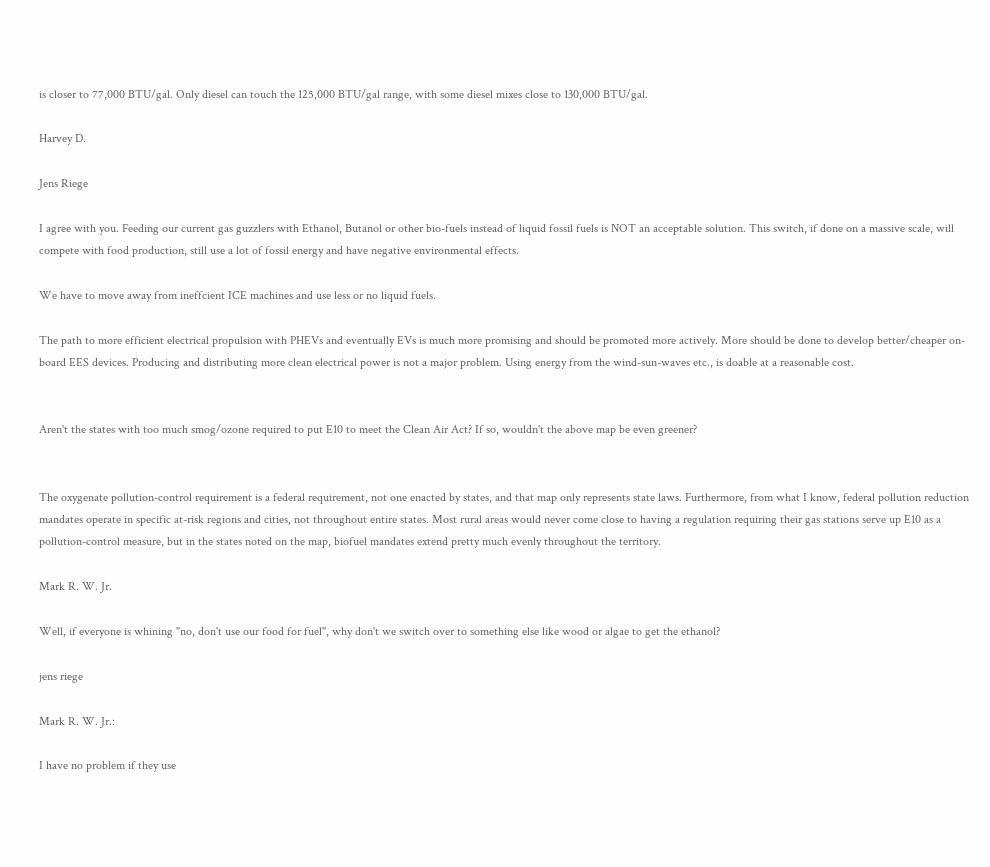is closer to 77,000 BTU/gal. Only diesel can touch the 125,000 BTU/gal range, with some diesel mixes close to 130,000 BTU/gal.

Harvey D.

Jens Riege

I agree with you. Feeding our current gas guzzlers with Ethanol, Butanol or other bio-fuels instead of liquid fossil fuels is NOT an acceptable solution. This switch, if done on a massive scale, will compete with food production, still use a lot of fossil energy and have negative environmental effects.

We have to move away from ineffcient ICE machines and use less or no liquid fuels.

The path to more efficient electrical propulsion with PHEVs and eventually EVs is much more promising and should be promoted more actively. More should be done to develop better/cheaper on-board EES devices. Producing and distributing more clean electrical power is not a major problem. Using energy from the wind-sun-waves etc., is doable at a reasonable cost.


Aren't the states with too much smog/ozone required to put E10 to meet the Clean Air Act? If so, wouldn't the above map be even greener?


The oxygenate pollution-control requirement is a federal requirement, not one enacted by states, and that map only represents state laws. Furthermore, from what I know, federal pollution reduction mandates operate in specific at-risk regions and cities, not throughout entire states. Most rural areas would never come close to having a regulation requiring their gas stations serve up E10 as a pollution-control measure, but in the states noted on the map, biofuel mandates extend pretty much evenly throughout the territory.

Mark R. W. Jr.

Well, if everyone is whining "no, don't use our food for fuel", why don't we switch over to something else like wood or algae to get the ethanol?

jens riege

Mark R. W. Jr.:

I have no problem if they use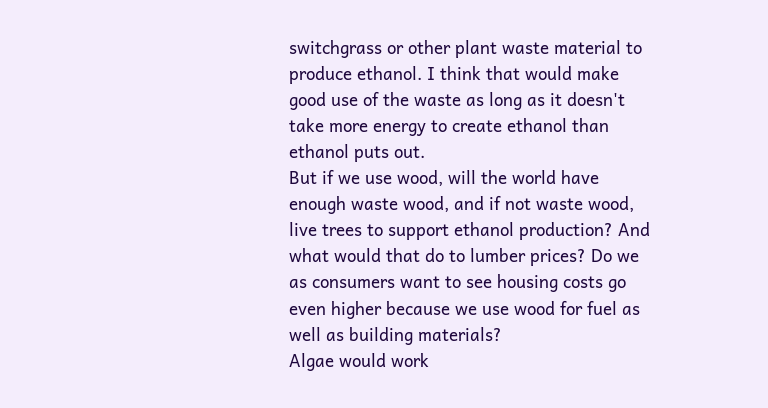switchgrass or other plant waste material to produce ethanol. I think that would make good use of the waste as long as it doesn't take more energy to create ethanol than ethanol puts out.
But if we use wood, will the world have enough waste wood, and if not waste wood, live trees to support ethanol production? And what would that do to lumber prices? Do we as consumers want to see housing costs go even higher because we use wood for fuel as well as building materials?
Algae would work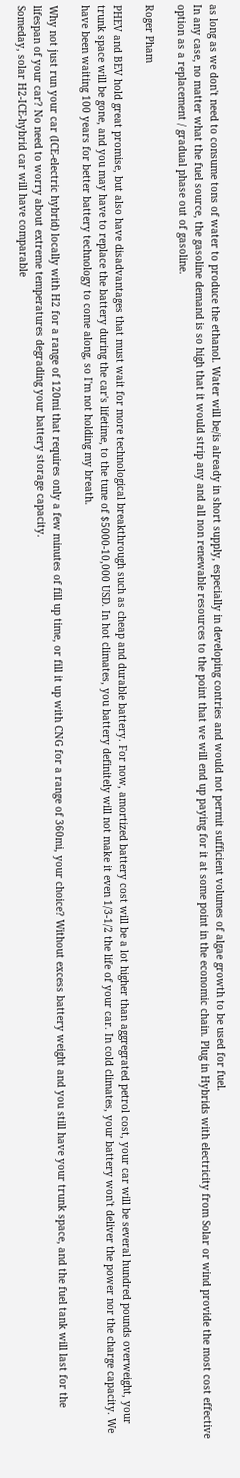as long as we don't need to consume tons of water to produce the ethanol. Water will be/is already in short supply, especially in developing contries and would not permit sufficient volumes of algae growth to be used for fuel.
In any case, no matter what the fuel source, the gasoline demand is so high that it would strip any and all non renewable resources to the point that we will end up paying for it at some point in the economic chain. Plug in Hybrids with electricity from Solar or wind provide the most cost effective option as a replacement / gradual phase out of gasoline.

Roger Pham

PHEV and BEV hold great promise, but also have disadvantages that must wait for more technological breakthrough such as cheap and durable battery. For now, amortized battery cost will be a lot higher than aggregrated petrol cost, your car will be several hundred pounds overweight, your trunk space will be gone, and you may have to replace the battery during the car's lifetime, to the tune of $5000-10,000 USD. In hot climates, you battery definitely will not make it even 1/3-1/2 the life of your car. In cold climates, your battery won't deliver the power nor the charge capacity. We have been waiting 100 years for better battery technology to come along, so I'm not holding my breath.

Why not just run your car (ICE-electric hybrid) locally with H2 for a range of 120mi that requires only a few minutes of fill up time, or fill it up with CNG for a range of 360mi, your choice? Without excess battery weight and you still have your trunk space, and the fuel tank will last for the lifespan of your car? No need to worry about extreme temperatures degrading your battery storage capacity.
Someday, solar H2-ICE-hybrid car will have comparable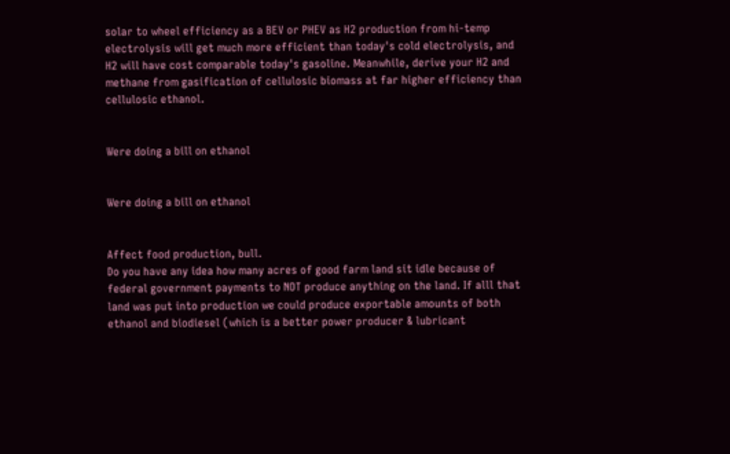solar to wheel efficiency as a BEV or PHEV as H2 production from hi-temp electrolysis will get much more efficient than today's cold electrolysis, and H2 will have cost comparable today's gasoline. Meanwhile, derive your H2 and methane from gasification of cellulosic biomass at far higher efficiency than cellulosic ethanol.


Were doing a bill on ethanol


Were doing a bill on ethanol


Affect food production, bull.
Do you have any idea how many acres of good farm land sit idle because of federal government payments to NOT produce anything on the land. If alll that land was put into production we could produce exportable amounts of both ethanol and biodiesel (which is a better power producer & lubricant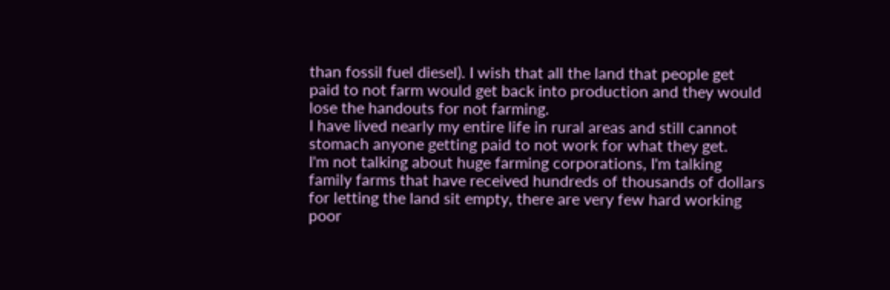than fossil fuel diesel). I wish that all the land that people get paid to not farm would get back into production and they would lose the handouts for not farming.
I have lived nearly my entire life in rural areas and still cannot stomach anyone getting paid to not work for what they get.
I'm not talking about huge farming corporations, I'm talking family farms that have received hundreds of thousands of dollars for letting the land sit empty, there are very few hard working poor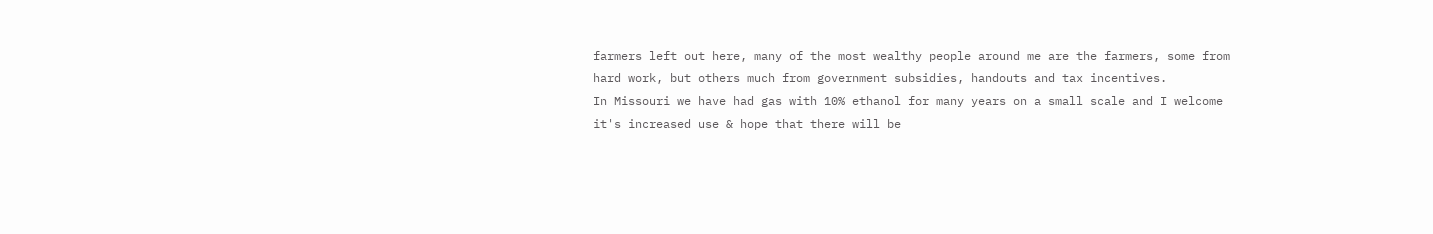farmers left out here, many of the most wealthy people around me are the farmers, some from hard work, but others much from government subsidies, handouts and tax incentives.
In Missouri we have had gas with 10% ethanol for many years on a small scale and I welcome it's increased use & hope that there will be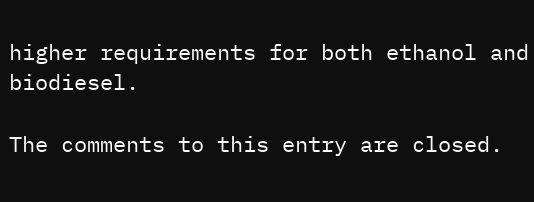higher requirements for both ethanol and biodiesel.

The comments to this entry are closed.